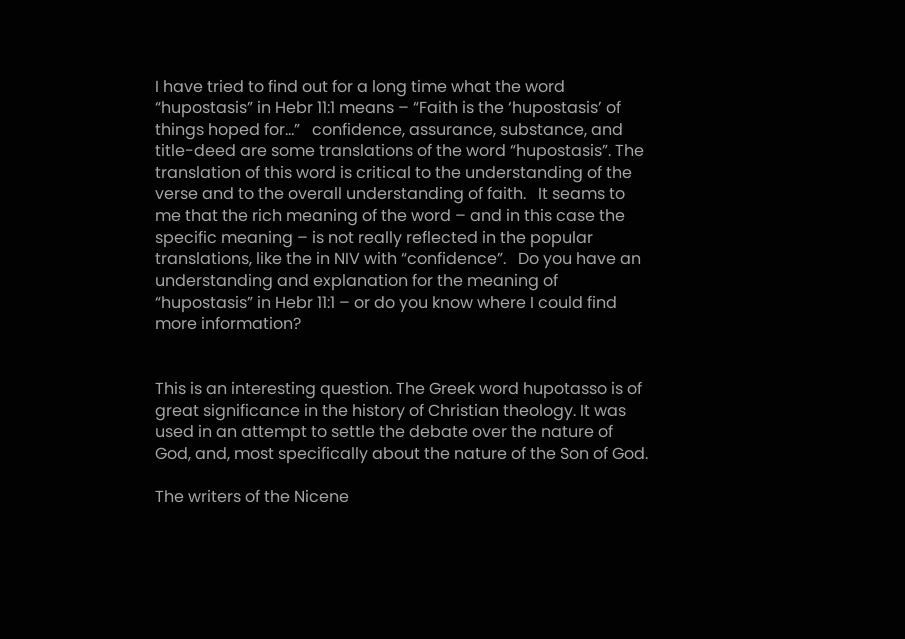I have tried to find out for a long time what the word “hupostasis” in Hebr 11:1 means – “Faith is the ‘hupostasis’ of things hoped for…”   confidence, assurance, substance, and title-deed are some translations of the word “hupostasis”. The translation of this word is critical to the understanding of the verse and to the overall understanding of faith.   It seams to me that the rich meaning of the word – and in this case the specific meaning – is not really reflected in the popular translations, like the in NIV with “confidence”.   Do you have an understanding and explanation for the meaning of “hupostasis” in Hebr 11:1 – or do you know where I could find more information?


This is an interesting question. The Greek word hupotasso is of great significance in the history of Christian theology. It was used in an attempt to settle the debate over the nature of God, and, most specifically about the nature of the Son of God.

The writers of the Nicene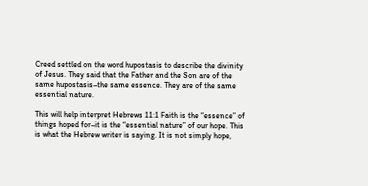Creed settled on the word hupostasis to describe the divinity of Jesus. They said that the Father and the Son are of the same hupostasis–the same essence. They are of the same essential nature.

This will help interpret Hebrews 11:1 Faith is the “essence” of things hoped for–it is the “essential nature” of our hope. This is what the Hebrew writer is saying. It is not simply hope,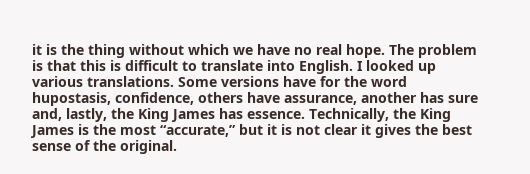it is the thing without which we have no real hope. The problem is that this is difficult to translate into English. I looked up various translations. Some versions have for the word hupostasis, confidence, others have assurance, another has sure and, lastly, the King James has essence. Technically, the King James is the most “accurate,” but it is not clear it gives the best sense of the original.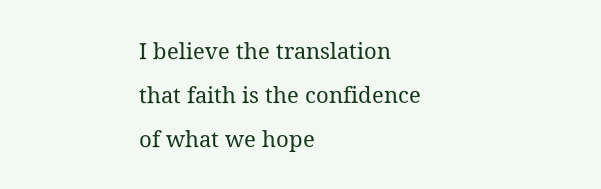I believe the translation that faith is the confidence of what we hope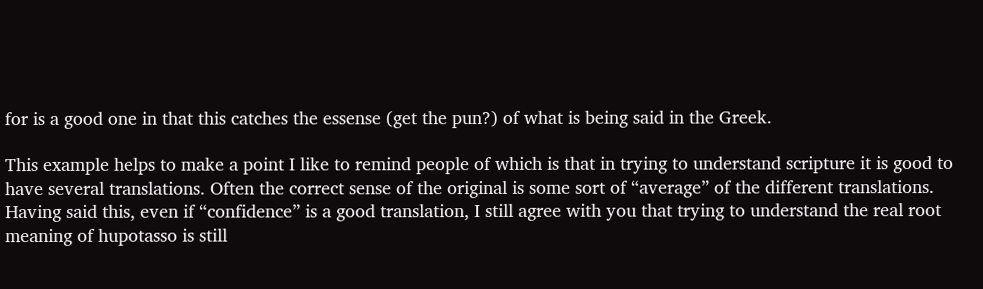for is a good one in that this catches the essense (get the pun?) of what is being said in the Greek.

This example helps to make a point I like to remind people of which is that in trying to understand scripture it is good to have several translations. Often the correct sense of the original is some sort of “average” of the different translations. Having said this, even if “confidence” is a good translation, I still agree with you that trying to understand the real root meaning of hupotasso is still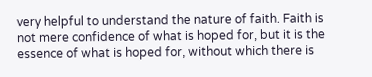very helpful to understand the nature of faith. Faith is not mere confidence of what is hoped for, but it is the essence of what is hoped for, without which there is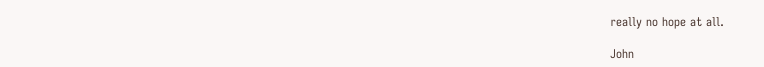really no hope at all.

John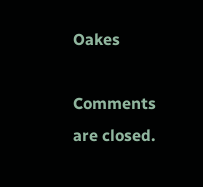Oakes

Comments are closed.